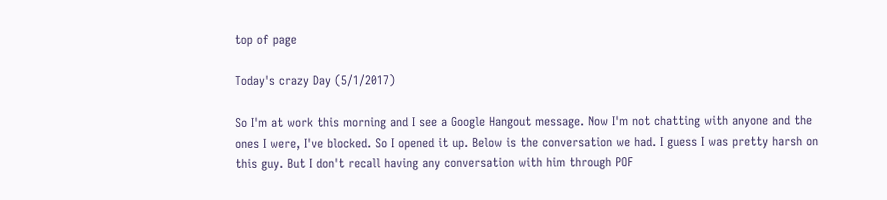top of page

Today's crazy Day (5/1/2017)

So I'm at work this morning and I see a Google Hangout message. Now I'm not chatting with anyone and the ones I were, I've blocked. So I opened it up. Below is the conversation we had. I guess I was pretty harsh on this guy. But I don't recall having any conversation with him through POF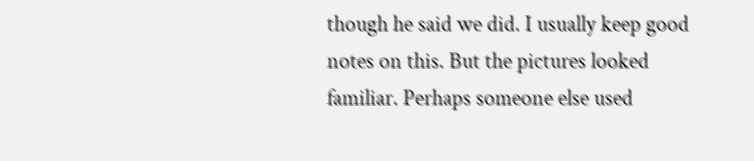though he said we did. I usually keep good notes on this. But the pictures looked familiar. Perhaps someone else used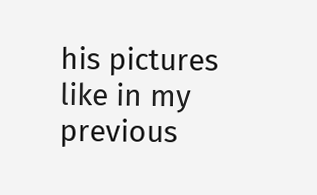his pictures like in my previous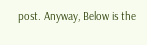post. Anyway, Below is the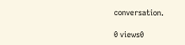conversation.

0 views0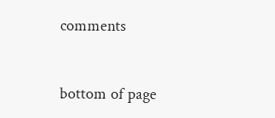comments


bottom of page